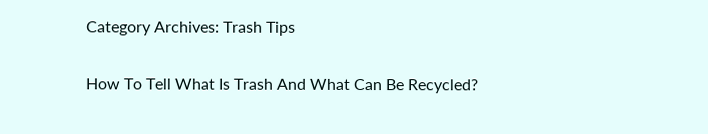Category Archives: Trash Tips

How To Tell What Is Trash And What Can Be Recycled?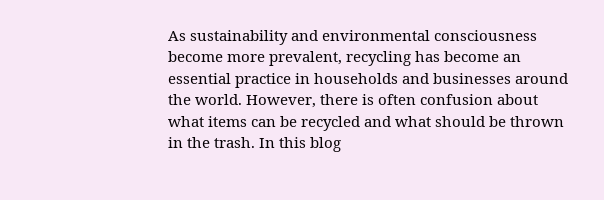As sustainability and environmental consciousness become more prevalent, recycling has become an essential practice in households and businesses around the world. However, there is often confusion about what items can be recycled and what should be thrown in the trash. In this blog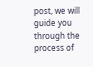post, we will guide you through the process of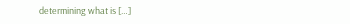determining what is […]